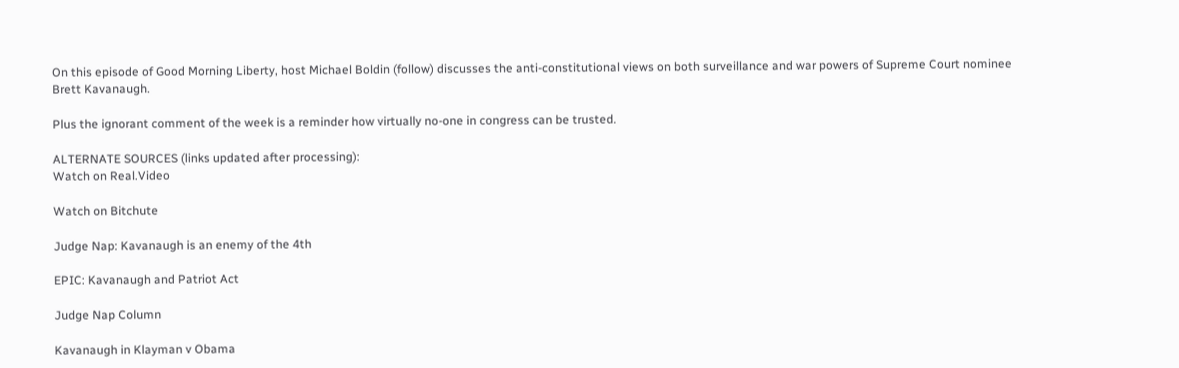On this episode of Good Morning Liberty, host Michael Boldin (follow) discusses the anti-constitutional views on both surveillance and war powers of Supreme Court nominee Brett Kavanaugh.

Plus the ignorant comment of the week is a reminder how virtually no-one in congress can be trusted.

ALTERNATE SOURCES (links updated after processing):
Watch on Real.Video

Watch on Bitchute

Judge Nap: Kavanaugh is an enemy of the 4th

EPIC: Kavanaugh and Patriot Act

Judge Nap Column

Kavanaugh in Klayman v Obama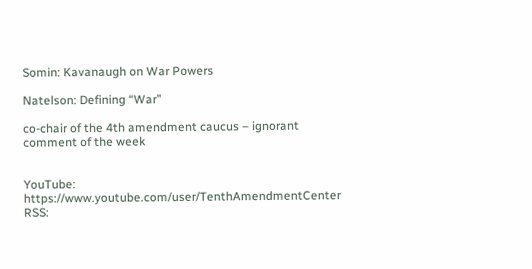Somin: Kavanaugh on War Powers

Natelson: Defining “War”

co-chair of the 4th amendment caucus – ignorant comment of the week


YouTube: https://www.youtube.com/user/TenthAmendmentCenter
RSS: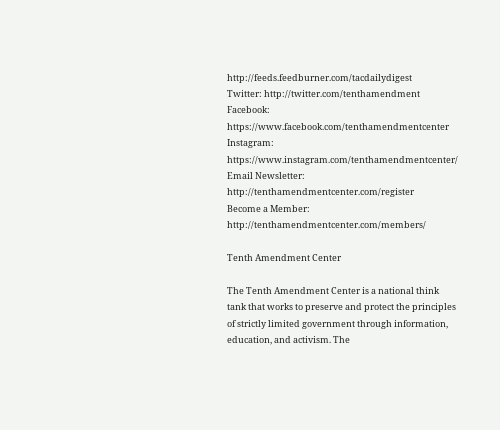http://feeds.feedburner.com/tacdailydigest
Twitter: http://twitter.com/tenthamendment
Facebook: https://www.facebook.com/tenthamendmentcenter
Instagram: https://www.instagram.com/tenthamendmentcenter/
Email Newsletter: http://tenthamendmentcenter.com/register
Become a Member: http://tenthamendmentcenter.com/members/

Tenth Amendment Center

The Tenth Amendment Center is a national think tank that works to preserve and protect the principles of strictly limited government through information, education, and activism. The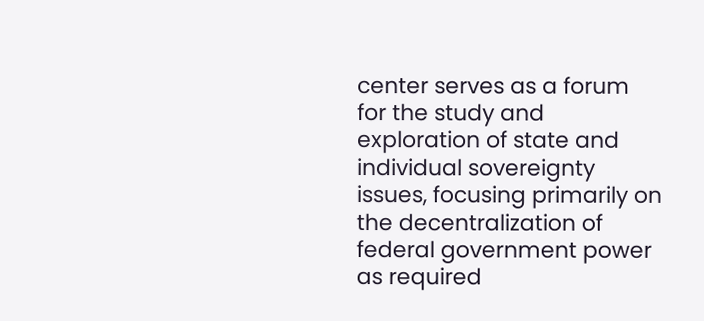center serves as a forum for the study and exploration of state and individual sovereignty issues, focusing primarily on the decentralization of federal government power as required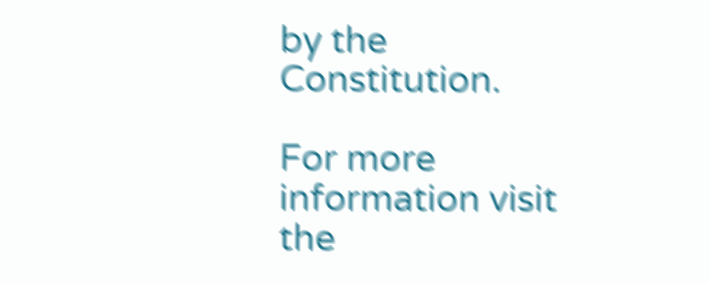by the Constitution.

For more information visit the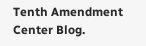Tenth Amendment Center Blog.